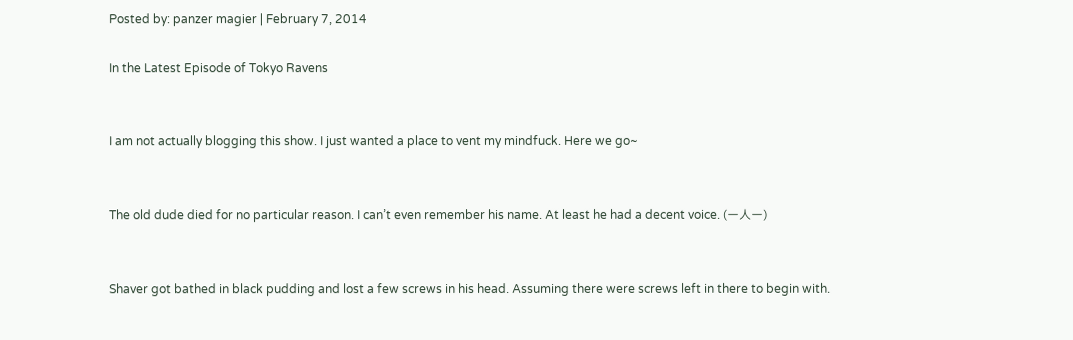Posted by: panzer magier | February 7, 2014

In the Latest Episode of Tokyo Ravens


I am not actually blogging this show. I just wanted a place to vent my mindfuck. Here we go~


The old dude died for no particular reason. I can’t even remember his name. At least he had a decent voice. (ー人ー)


Shaver got bathed in black pudding and lost a few screws in his head. Assuming there were screws left in there to begin with.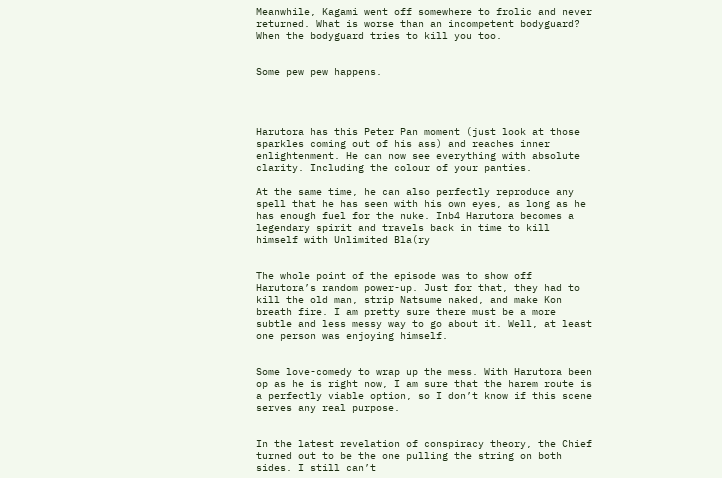Meanwhile, Kagami went off somewhere to frolic and never returned. What is worse than an incompetent bodyguard? When the bodyguard tries to kill you too.


Some pew pew happens.




Harutora has this Peter Pan moment (just look at those sparkles coming out of his ass) and reaches inner enlightenment. He can now see everything with absolute clarity. Including the colour of your panties.

At the same time, he can also perfectly reproduce any spell that he has seen with his own eyes, as long as he has enough fuel for the nuke. Inb4 Harutora becomes a legendary spirit and travels back in time to kill himself with Unlimited Bla(ry


The whole point of the episode was to show off Harutora’s random power-up. Just for that, they had to kill the old man, strip Natsume naked, and make Kon breath fire. I am pretty sure there must be a more subtle and less messy way to go about it. Well, at least one person was enjoying himself.


Some love-comedy to wrap up the mess. With Harutora been op as he is right now, I am sure that the harem route is a perfectly viable option, so I don’t know if this scene serves any real purpose.


In the latest revelation of conspiracy theory, the Chief turned out to be the one pulling the string on both sides. I still can’t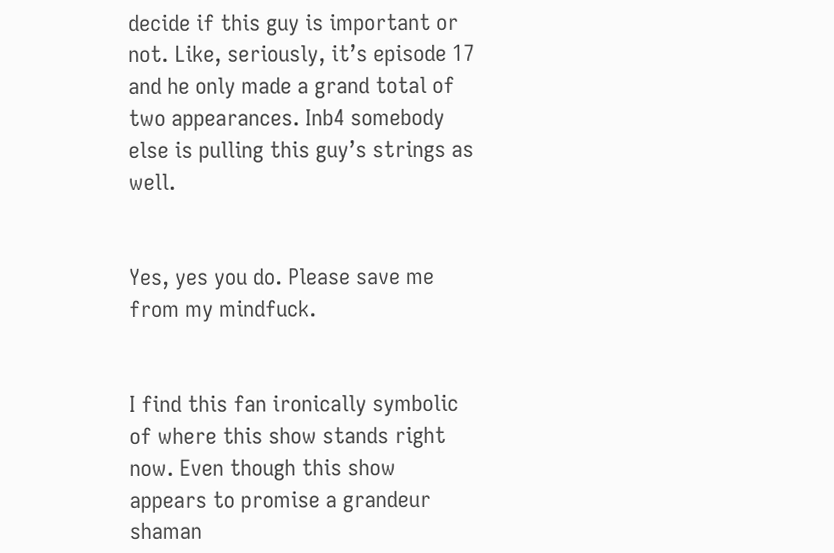decide if this guy is important or not. Like, seriously, it’s episode 17 and he only made a grand total of two appearances. Inb4 somebody else is pulling this guy’s strings as well.


Yes, yes you do. Please save me from my mindfuck.


I find this fan ironically symbolic of where this show stands right now. Even though this show appears to promise a grandeur shaman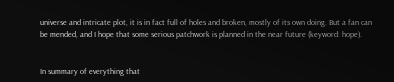universe and intricate plot, it is in fact full of holes and broken, mostly of its own doing. But a fan can be mended, and I hope that some serious patchwork is planned in the near future (keyword: hope).


In summary of everything that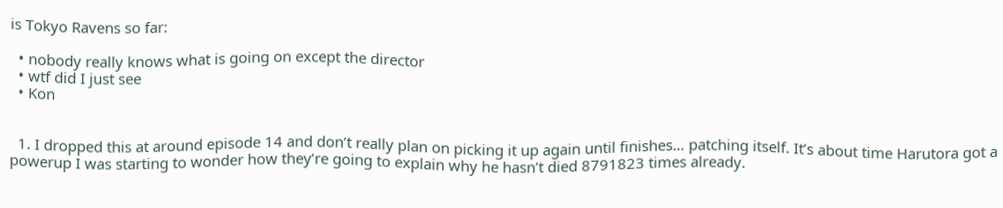is Tokyo Ravens so far:

  • nobody really knows what is going on except the director
  • wtf did I just see
  • Kon


  1. I dropped this at around episode 14 and don’t really plan on picking it up again until finishes… patching itself. It’s about time Harutora got a powerup I was starting to wonder how they’re going to explain why he hasn’t died 8791823 times already.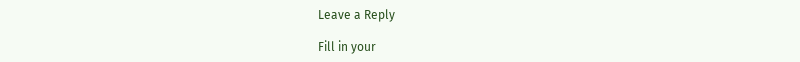Leave a Reply

Fill in your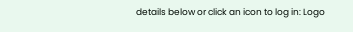details below or click an icon to log in: Logo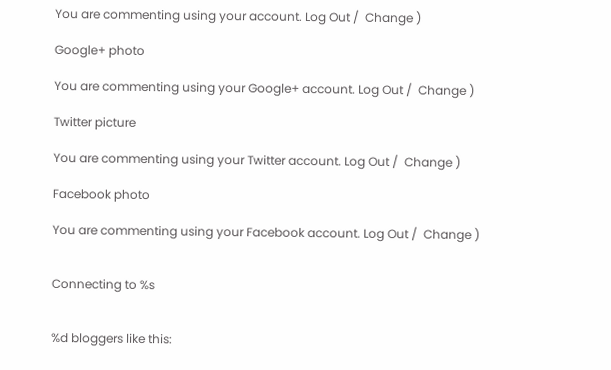You are commenting using your account. Log Out /  Change )

Google+ photo

You are commenting using your Google+ account. Log Out /  Change )

Twitter picture

You are commenting using your Twitter account. Log Out /  Change )

Facebook photo

You are commenting using your Facebook account. Log Out /  Change )


Connecting to %s


%d bloggers like this: